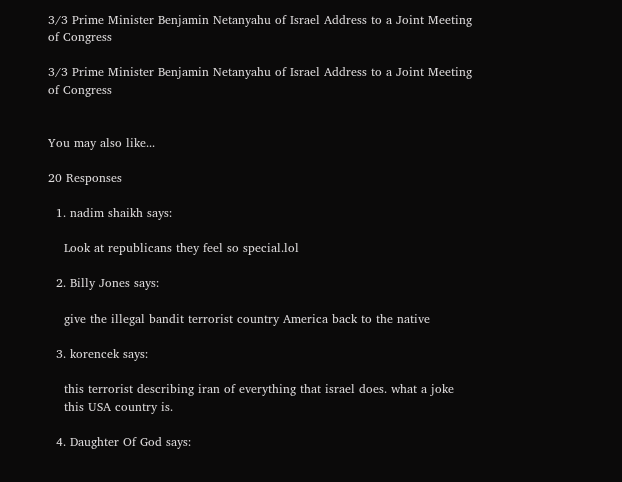3/3 Prime Minister Benjamin Netanyahu of Israel Address to a Joint Meeting of Congress

3/3 Prime Minister Benjamin Netanyahu of Israel Address to a Joint Meeting of Congress


You may also like...

20 Responses

  1. nadim shaikh says:

    Look at republicans they feel so special.lol

  2. Billy Jones says:

    give the illegal bandit terrorist country America back to the native

  3. korencek says:

    this terrorist describing iran of everything that israel does. what a joke
    this USA country is.

  4. Daughter Of God says: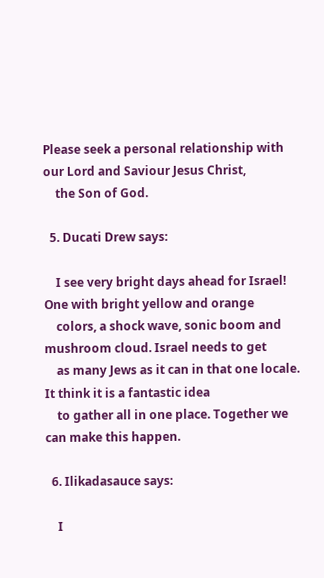Please seek a personal relationship with our Lord and Saviour Jesus Christ,
    the Son of God.

  5. Ducati Drew says:

    I see very bright days ahead for Israel! One with bright yellow and orange
    colors, a shock wave, sonic boom and mushroom cloud. Israel needs to get
    as many Jews as it can in that one locale. It think it is a fantastic idea
    to gather all in one place. Together we can make this happen.

  6. Ilikadasauce says:

    I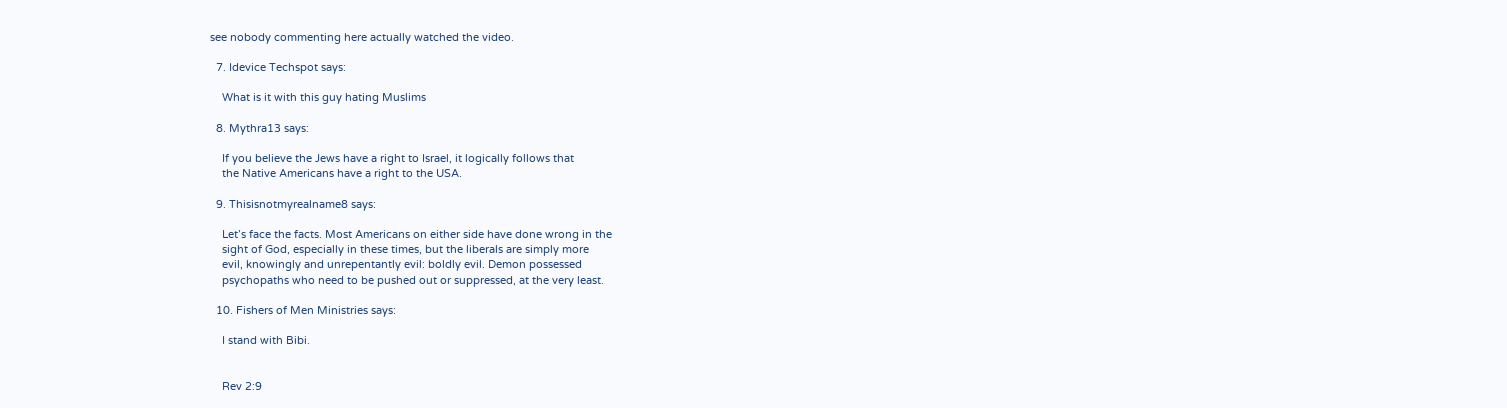see nobody commenting here actually watched the video.

  7. Idevice Techspot says:

    What is it with this guy hating Muslims

  8. Mythra13 says:

    If you believe the Jews have a right to Israel, it logically follows that
    the Native Americans have a right to the USA.

  9. Thisisnotmyrealname8 says:

    Let’s face the facts. Most Americans on either side have done wrong in the
    sight of God, especially in these times, but the liberals are simply more
    evil, knowingly and unrepentantly evil: boldly evil. Demon possessed
    psychopaths who need to be pushed out or suppressed, at the very least.

  10. Fishers of Men Ministries says:

    I stand with Bibi.


    Rev 2:9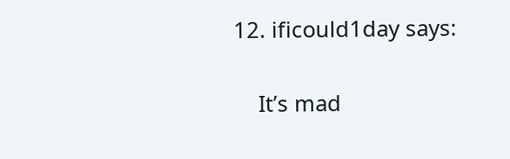12. ificould1day says:

    It’s mad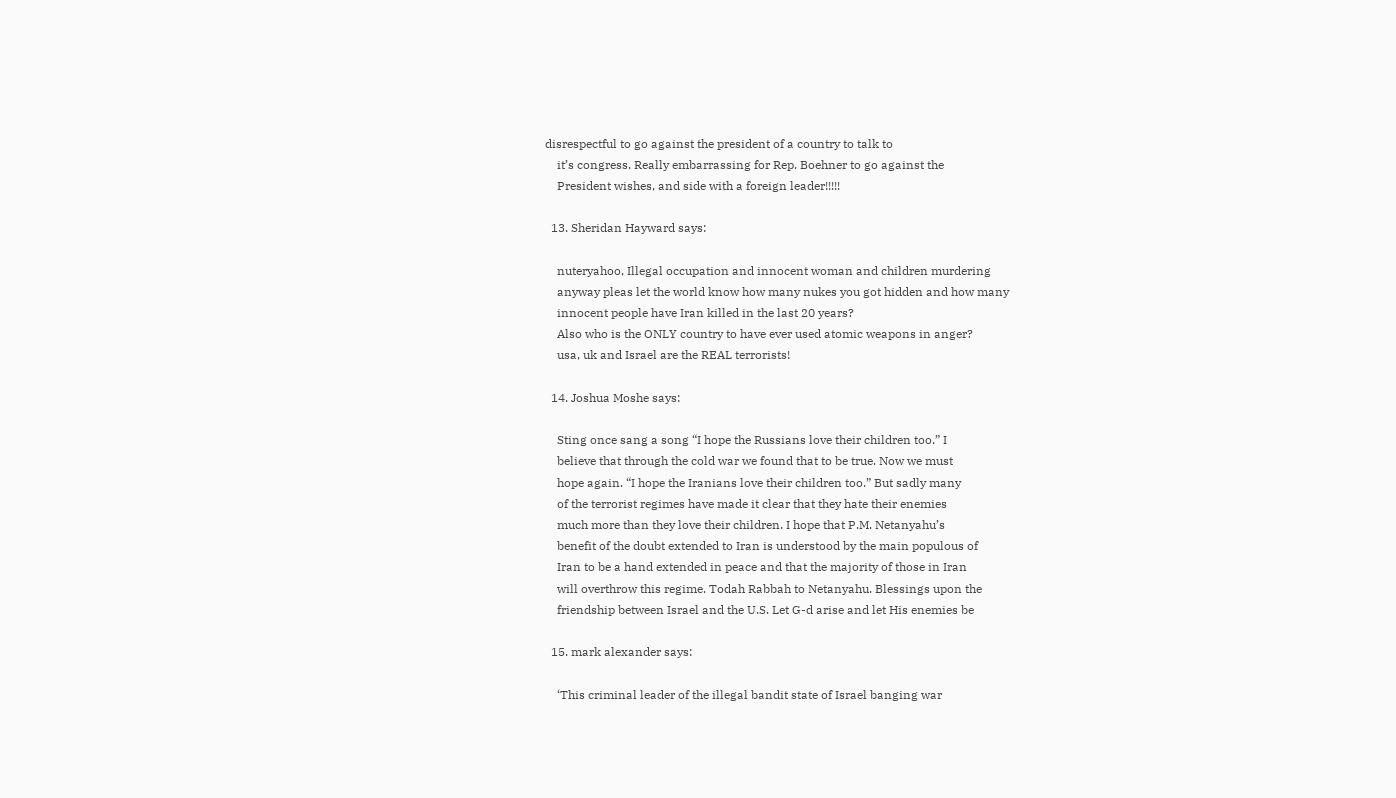disrespectful to go against the president of a country to talk to
    it’s congress. Really embarrassing for Rep. Boehner to go against the
    President wishes, and side with a foreign leader!!!!!

  13. Sheridan Hayward says:

    nuteryahoo, Illegal occupation and innocent woman and children murdering
    anyway pleas let the world know how many nukes you got hidden and how many
    innocent people have Iran killed in the last 20 years?
    Also who is the ONLY country to have ever used atomic weapons in anger?
    usa, uk and Israel are the REAL terrorists!

  14. Joshua Moshe says:

    Sting once sang a song “I hope the Russians love their children too.” I
    believe that through the cold war we found that to be true. Now we must
    hope again. “I hope the Iranians love their children too.” But sadly many
    of the terrorist regimes have made it clear that they hate their enemies
    much more than they love their children. I hope that P.M. Netanyahu’s
    benefit of the doubt extended to Iran is understood by the main populous of
    Iran to be a hand extended in peace and that the majority of those in Iran
    will overthrow this regime. Todah Rabbah to Netanyahu. Blessings upon the
    friendship between Israel and the U.S. Let G-d arise and let His enemies be

  15. mark alexander says:

    ‘This criminal leader of the illegal bandit state of Israel banging war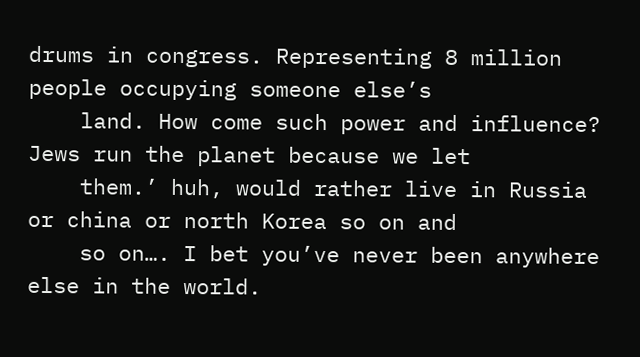drums in congress. Representing 8 million people occupying someone else’s
    land. How come such power and influence? Jews run the planet because we let
    them.’ huh, would rather live in Russia or china or north Korea so on and
    so on…. I bet you’ve never been anywhere else in the world.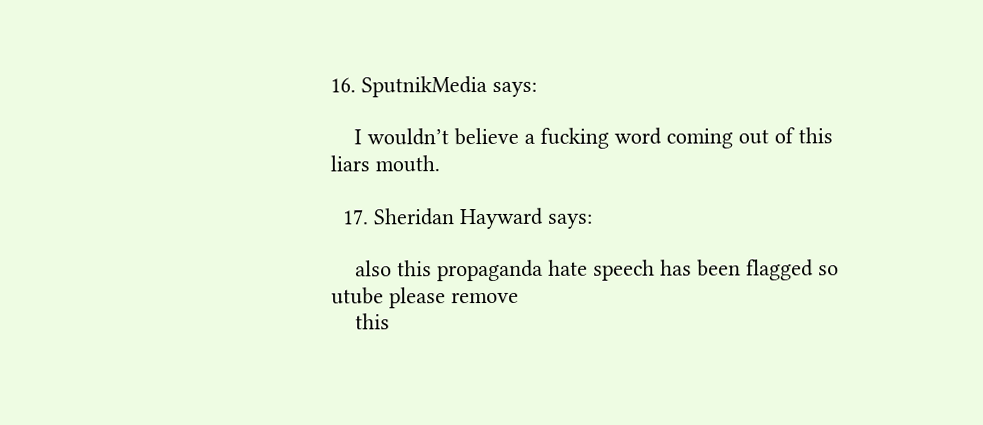16. SputnikMedia says:

    I wouldn’t believe a fucking word coming out of this liars mouth.

  17. Sheridan Hayward says:

    also this propaganda hate speech has been flagged so utube please remove
    this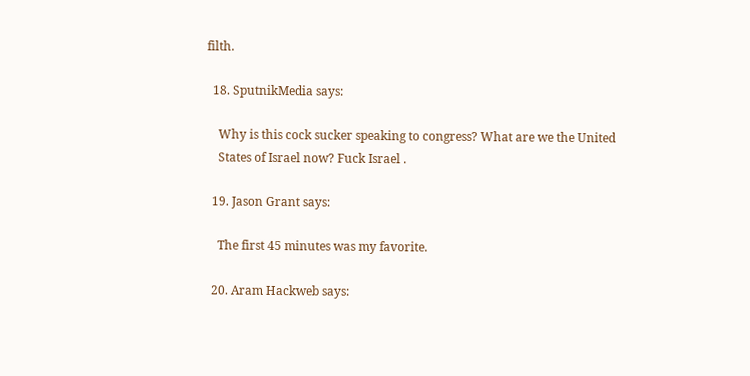filth.

  18. SputnikMedia says:

    Why is this cock sucker speaking to congress? What are we the United
    States of Israel now? Fuck Israel .

  19. Jason Grant says:

    The first 45 minutes was my favorite.

  20. Aram Hackweb says: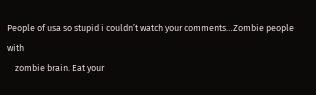People of usa so stupid i couldn’t watch your comments…Zombie people with
    zombie brain. Eat your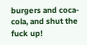burgers and coca-cola, and shut the fuck up!